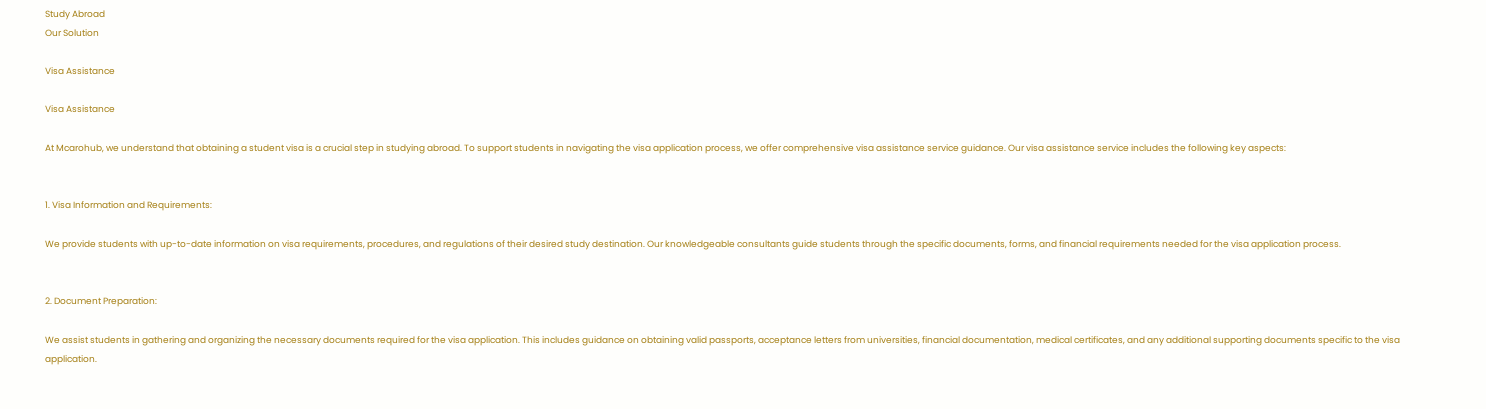Study Abroad
Our Solution

Visa Assistance

Visa Assistance

At Mcarohub, we understand that obtaining a student visa is a crucial step in studying abroad. To support students in navigating the visa application process, we offer comprehensive visa assistance service guidance. Our visa assistance service includes the following key aspects:


1. Visa Information and Requirements:

We provide students with up-to-date information on visa requirements, procedures, and regulations of their desired study destination. Our knowledgeable consultants guide students through the specific documents, forms, and financial requirements needed for the visa application process.


2. Document Preparation:

We assist students in gathering and organizing the necessary documents required for the visa application. This includes guidance on obtaining valid passports, acceptance letters from universities, financial documentation, medical certificates, and any additional supporting documents specific to the visa application.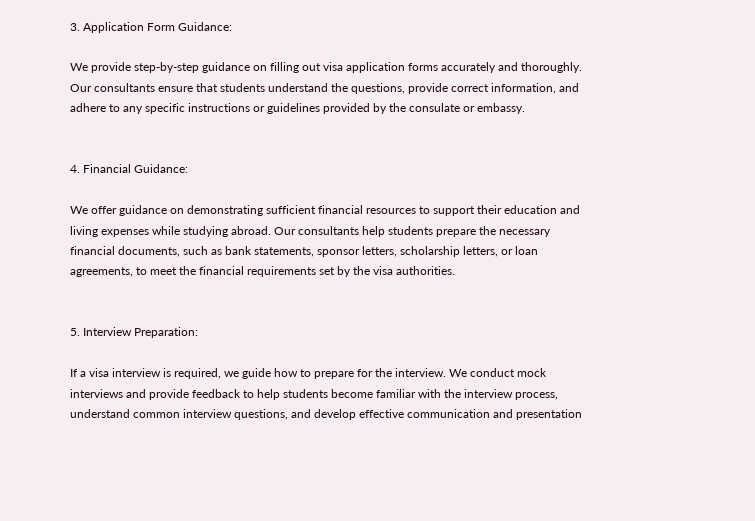3. Application Form Guidance:

We provide step-by-step guidance on filling out visa application forms accurately and thoroughly. Our consultants ensure that students understand the questions, provide correct information, and adhere to any specific instructions or guidelines provided by the consulate or embassy.


4. Financial Guidance:

We offer guidance on demonstrating sufficient financial resources to support their education and living expenses while studying abroad. Our consultants help students prepare the necessary financial documents, such as bank statements, sponsor letters, scholarship letters, or loan agreements, to meet the financial requirements set by the visa authorities.


5. Interview Preparation:

If a visa interview is required, we guide how to prepare for the interview. We conduct mock interviews and provide feedback to help students become familiar with the interview process, understand common interview questions, and develop effective communication and presentation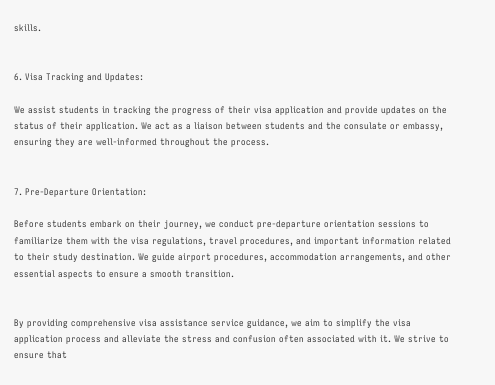skills.


6. Visa Tracking and Updates:

We assist students in tracking the progress of their visa application and provide updates on the status of their application. We act as a liaison between students and the consulate or embassy, ensuring they are well-informed throughout the process.


7. Pre-Departure Orientation:

Before students embark on their journey, we conduct pre-departure orientation sessions to familiarize them with the visa regulations, travel procedures, and important information related to their study destination. We guide airport procedures, accommodation arrangements, and other essential aspects to ensure a smooth transition.


By providing comprehensive visa assistance service guidance, we aim to simplify the visa application process and alleviate the stress and confusion often associated with it. We strive to ensure that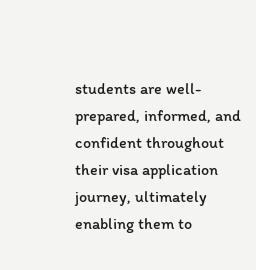students are well-prepared, informed, and confident throughout their visa application journey, ultimately enabling them to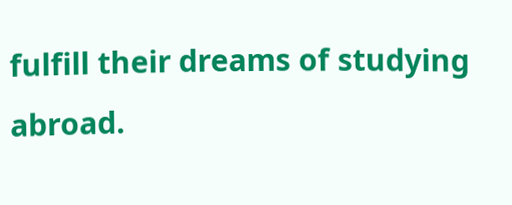fulfill their dreams of studying abroad.